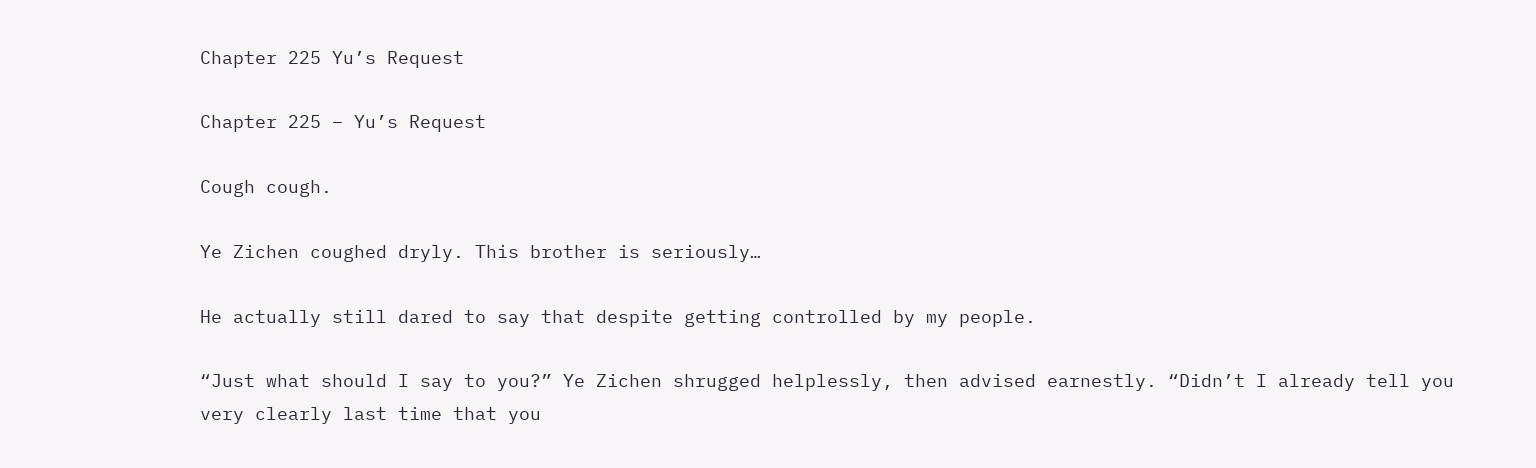Chapter 225 Yu’s Request

Chapter 225 – Yu’s Request

Cough cough.

Ye Zichen coughed dryly. This brother is seriously…

He actually still dared to say that despite getting controlled by my people.

“Just what should I say to you?” Ye Zichen shrugged helplessly, then advised earnestly. “Didn’t I already tell you very clearly last time that you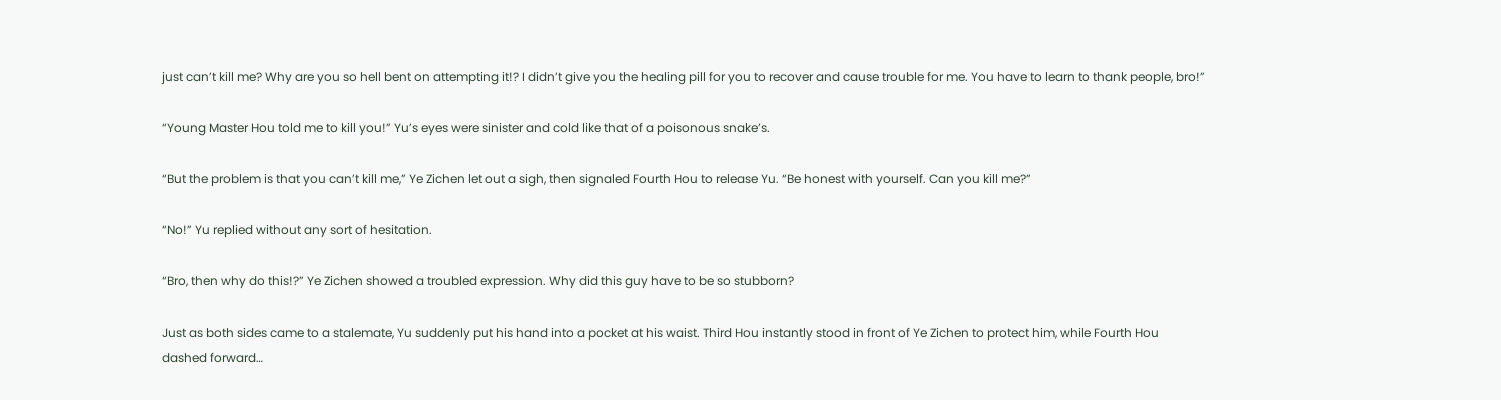just can’t kill me? Why are you so hell bent on attempting it!? I didn’t give you the healing pill for you to recover and cause trouble for me. You have to learn to thank people, bro!”

“Young Master Hou told me to kill you!” Yu’s eyes were sinister and cold like that of a poisonous snake’s.

“But the problem is that you can’t kill me,” Ye Zichen let out a sigh, then signaled Fourth Hou to release Yu. “Be honest with yourself. Can you kill me?”

“No!” Yu replied without any sort of hesitation.

“Bro, then why do this!?” Ye Zichen showed a troubled expression. Why did this guy have to be so stubborn?

Just as both sides came to a stalemate, Yu suddenly put his hand into a pocket at his waist. Third Hou instantly stood in front of Ye Zichen to protect him, while Fourth Hou dashed forward…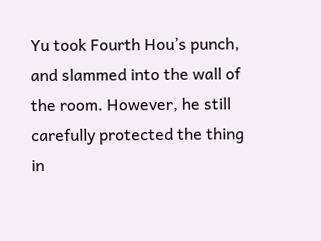Yu took Fourth Hou’s punch, and slammed into the wall of the room. However, he still carefully protected the thing in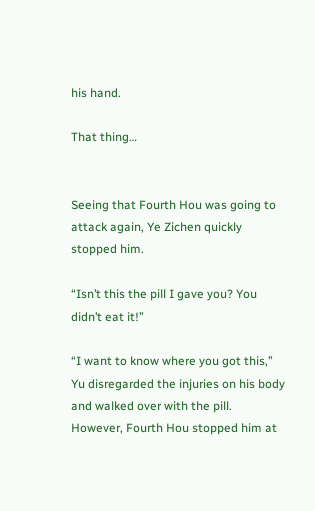his hand.

That thing…


Seeing that Fourth Hou was going to attack again, Ye Zichen quickly stopped him.

“Isn’t this the pill I gave you? You didn’t eat it!”

“I want to know where you got this,” Yu disregarded the injuries on his body and walked over with the pill. However, Fourth Hou stopped him at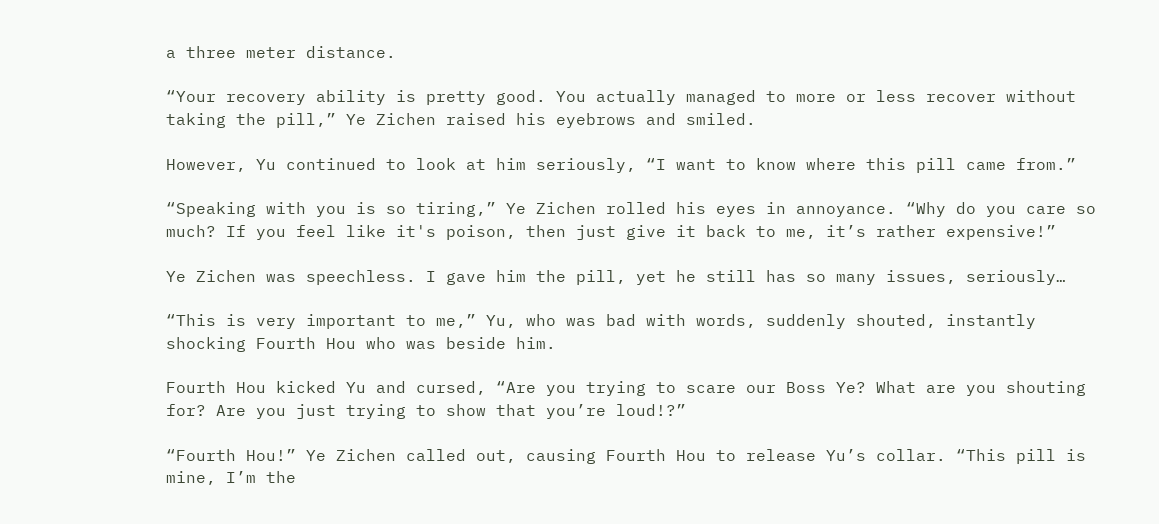a three meter distance.

“Your recovery ability is pretty good. You actually managed to more or less recover without taking the pill,” Ye Zichen raised his eyebrows and smiled.

However, Yu continued to look at him seriously, “I want to know where this pill came from.”

“Speaking with you is so tiring,” Ye Zichen rolled his eyes in annoyance. “Why do you care so much? If you feel like it's poison, then just give it back to me, it’s rather expensive!”

Ye Zichen was speechless. I gave him the pill, yet he still has so many issues, seriously…

“This is very important to me,” Yu, who was bad with words, suddenly shouted, instantly shocking Fourth Hou who was beside him.

Fourth Hou kicked Yu and cursed, “Are you trying to scare our Boss Ye? What are you shouting for? Are you just trying to show that you’re loud!?”

“Fourth Hou!” Ye Zichen called out, causing Fourth Hou to release Yu’s collar. “This pill is mine, I’m the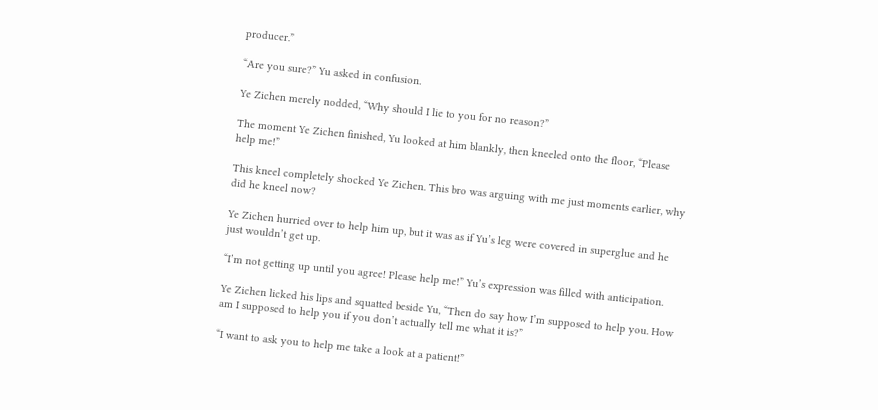producer.”

“Are you sure?” Yu asked in confusion.

Ye Zichen merely nodded, “Why should I lie to you for no reason?”

The moment Ye Zichen finished, Yu looked at him blankly, then kneeled onto the floor, “Please help me!”

This kneel completely shocked Ye Zichen. This bro was arguing with me just moments earlier, why did he kneel now?

Ye Zichen hurried over to help him up, but it was as if Yu’s leg were covered in superglue and he just wouldn’t get up.

“I’m not getting up until you agree! Please help me!” Yu’s expression was filled with anticipation.

Ye Zichen licked his lips and squatted beside Yu, “Then do say how I’m supposed to help you. How am I supposed to help you if you don’t actually tell me what it is?”

“I want to ask you to help me take a look at a patient!”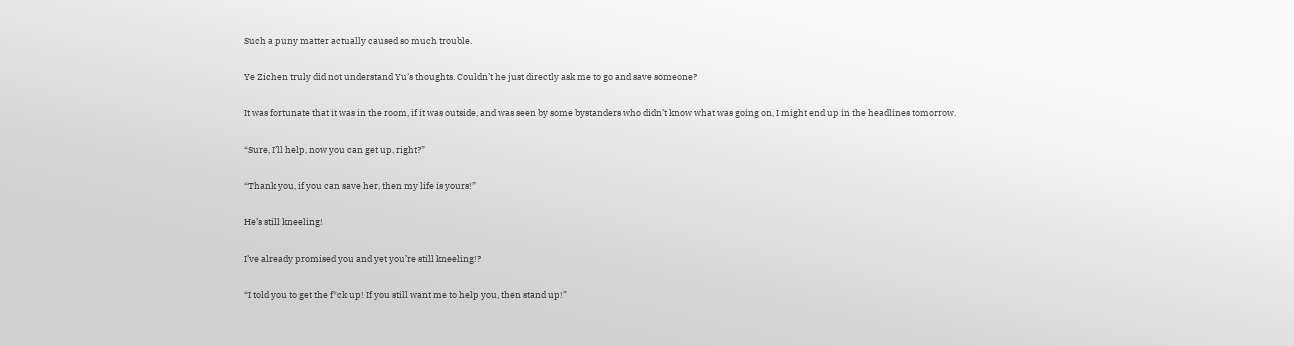Such a puny matter actually caused so much trouble.

Ye Zichen truly did not understand Yu’s thoughts. Couldn’t he just directly ask me to go and save someone?

It was fortunate that it was in the room, if it was outside, and was seen by some bystanders who didn’t know what was going on, I might end up in the headlines tomorrow.

“Sure, I’ll help, now you can get up, right?”

“Thank you, if you can save her, then my life is yours!”

He’s still kneeling!

I’ve already promised you and yet you’re still kneeling!?

“I told you to get the f*ck up! If you still want me to help you, then stand up!”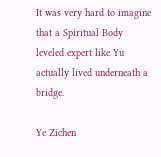It was very hard to imagine that a Spiritual Body leveled expert like Yu actually lived underneath a bridge.

Ye Zichen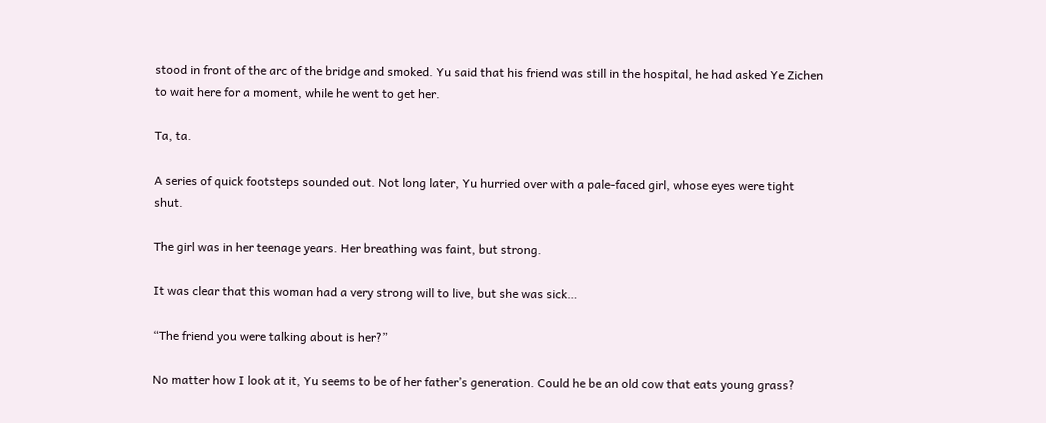stood in front of the arc of the bridge and smoked. Yu said that his friend was still in the hospital, he had asked Ye Zichen to wait here for a moment, while he went to get her.

Ta, ta.

A series of quick footsteps sounded out. Not long later, Yu hurried over with a pale-faced girl, whose eyes were tight shut.

The girl was in her teenage years. Her breathing was faint, but strong.

It was clear that this woman had a very strong will to live, but she was sick…

“The friend you were talking about is her?”

No matter how I look at it, Yu seems to be of her father’s generation. Could he be an old cow that eats young grass?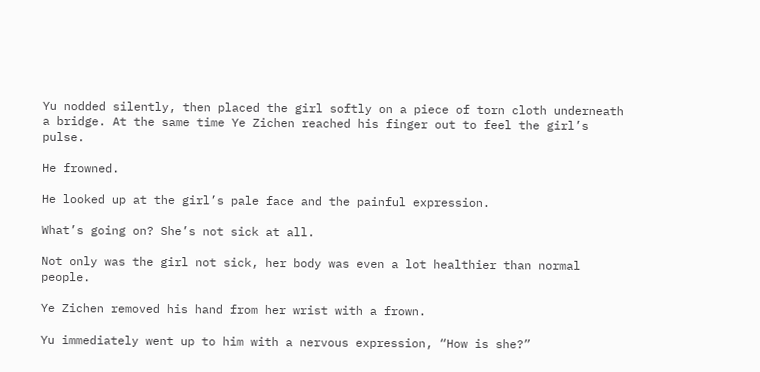Yu nodded silently, then placed the girl softly on a piece of torn cloth underneath a bridge. At the same time Ye Zichen reached his finger out to feel the girl’s pulse.

He frowned.

He looked up at the girl’s pale face and the painful expression.

What’s going on? She’s not sick at all.

Not only was the girl not sick, her body was even a lot healthier than normal people.

Ye Zichen removed his hand from her wrist with a frown.

Yu immediately went up to him with a nervous expression, “How is she?”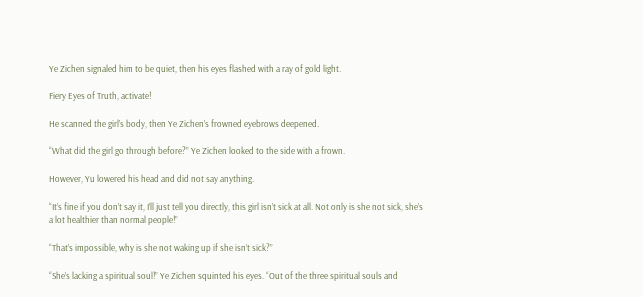Ye Zichen signaled him to be quiet, then his eyes flashed with a ray of gold light.

Fiery Eyes of Truth, activate!

He scanned the girl’s body, then Ye Zichen’s frowned eyebrows deepened.

“What did the girl go through before?” Ye Zichen looked to the side with a frown.

However, Yu lowered his head and did not say anything.

“It’s fine if you don’t say it, I’ll just tell you directly, this girl isn’t sick at all. Not only is she not sick, she’s a lot healthier than normal people!”

“That’s impossible, why is she not waking up if she isn’t sick?”

“She’s lacking a spiritual soul!” Ye Zichen squinted his eyes. “Out of the three spiritual souls and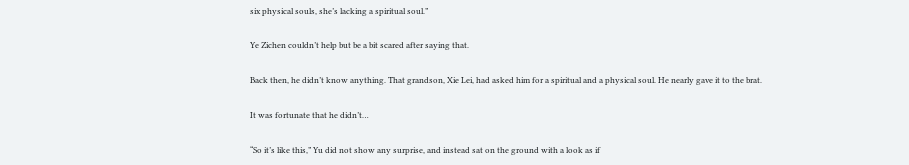six physical souls, she’s lacking a spiritual soul.”

Ye Zichen couldn’t help but be a bit scared after saying that.

Back then, he didn’t know anything. That grandson, Xie Lei, had asked him for a spiritual and a physical soul. He nearly gave it to the brat.

It was fortunate that he didn’t…

“So it’s like this,” Yu did not show any surprise, and instead sat on the ground with a look as if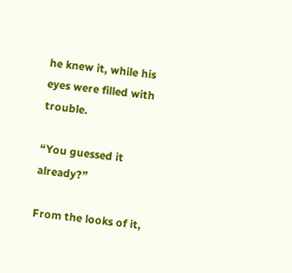he knew it, while his eyes were filled with trouble.

“You guessed it already?”

From the looks of it,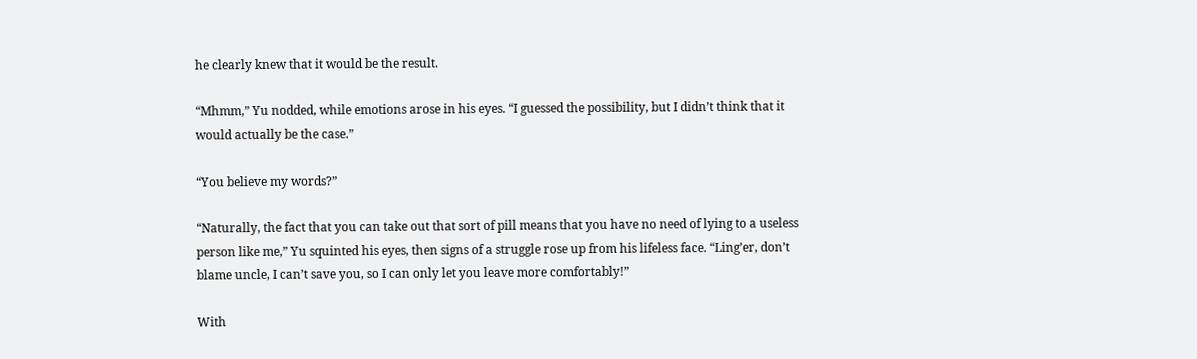he clearly knew that it would be the result.

“Mhmm,” Yu nodded, while emotions arose in his eyes. “I guessed the possibility, but I didn’t think that it would actually be the case.”

“You believe my words?”

“Naturally, the fact that you can take out that sort of pill means that you have no need of lying to a useless person like me,” Yu squinted his eyes, then signs of a struggle rose up from his lifeless face. “Ling’er, don’t blame uncle, I can’t save you, so I can only let you leave more comfortably!”

With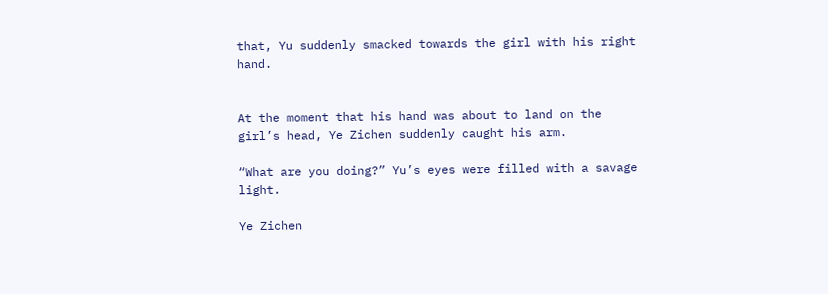that, Yu suddenly smacked towards the girl with his right hand.


At the moment that his hand was about to land on the girl’s head, Ye Zichen suddenly caught his arm.

“What are you doing?” Yu’s eyes were filled with a savage light.

Ye Zichen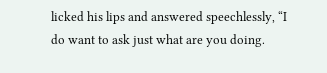licked his lips and answered speechlessly, “I do want to ask just what are you doing.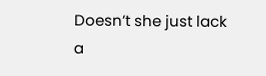Doesn’t she just lack a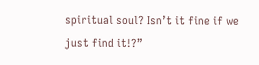spiritual soul? Isn’t it fine if we just find it!?”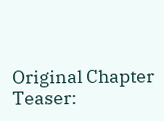Original Chapter Teaser: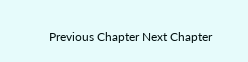Previous Chapter Next Chapter